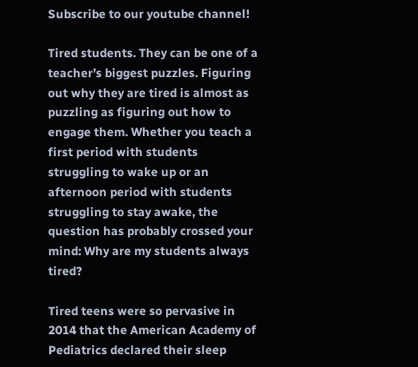Subscribe to our youtube channel!

Tired students. They can be one of a teacher’s biggest puzzles. Figuring out why they are tired is almost as puzzling as figuring out how to engage them. Whether you teach a first period with students struggling to wake up or an afternoon period with students struggling to stay awake, the question has probably crossed your mind: Why are my students always tired?

Tired teens were so pervasive in 2014 that the American Academy of Pediatrics declared their sleep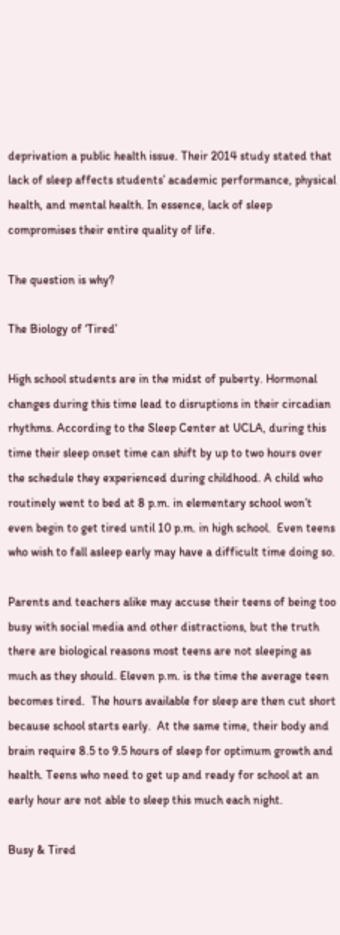deprivation a public health issue. Their 2014 study stated that lack of sleep affects students’ academic performance, physical health, and mental health. In essence, lack of sleep compromises their entire quality of life.

The question is why?

The Biology of ‘Tired’

High school students are in the midst of puberty. Hormonal changes during this time lead to disruptions in their circadian rhythms. According to the Sleep Center at UCLA, during this time their sleep onset time can shift by up to two hours over the schedule they experienced during childhood. A child who routinely went to bed at 8 p.m. in elementary school won’t even begin to get tired until 10 p.m. in high school.  Even teens who wish to fall asleep early may have a difficult time doing so.

Parents and teachers alike may accuse their teens of being too busy with social media and other distractions, but the truth there are biological reasons most teens are not sleeping as much as they should. Eleven p.m. is the time the average teen becomes tired.  The hours available for sleep are then cut short because school starts early.  At the same time, their body and brain require 8.5 to 9.5 hours of sleep for optimum growth and health. Teens who need to get up and ready for school at an early hour are not able to sleep this much each night.

Busy & Tired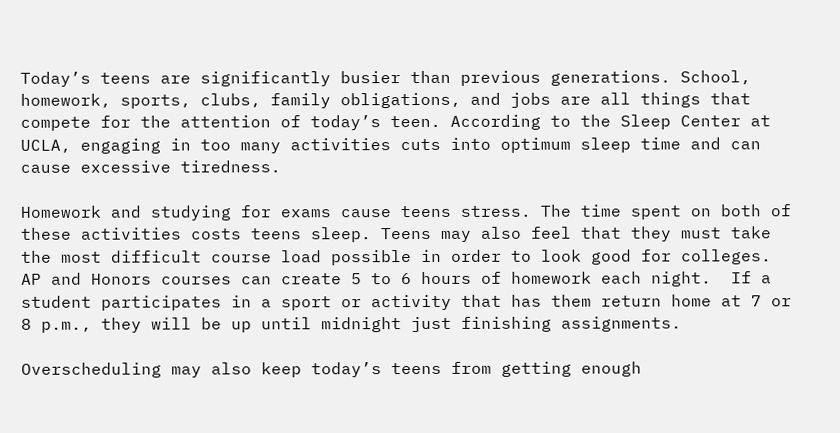Today’s teens are significantly busier than previous generations. School, homework, sports, clubs, family obligations, and jobs are all things that compete for the attention of today’s teen. According to the Sleep Center at UCLA, engaging in too many activities cuts into optimum sleep time and can cause excessive tiredness.

Homework and studying for exams cause teens stress. The time spent on both of these activities costs teens sleep. Teens may also feel that they must take the most difficult course load possible in order to look good for colleges.  AP and Honors courses can create 5 to 6 hours of homework each night.  If a student participates in a sport or activity that has them return home at 7 or 8 p.m., they will be up until midnight just finishing assignments.

Overscheduling may also keep today’s teens from getting enough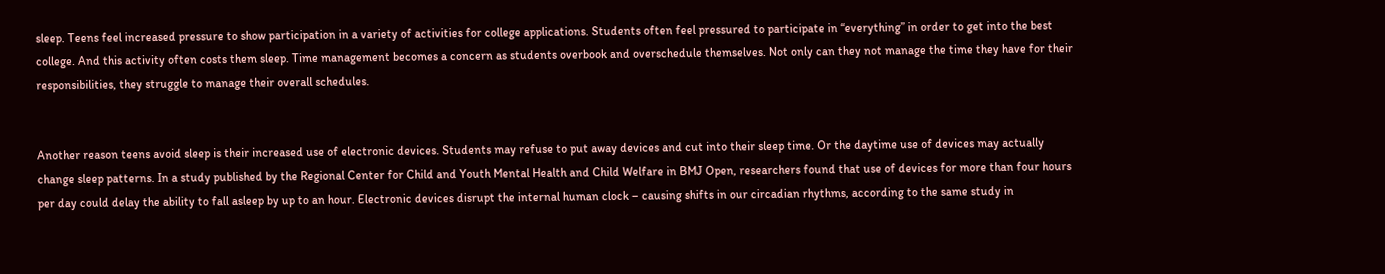sleep. Teens feel increased pressure to show participation in a variety of activities for college applications. Students often feel pressured to participate in “everything” in order to get into the best college. And this activity often costs them sleep. Time management becomes a concern as students overbook and overschedule themselves. Not only can they not manage the time they have for their responsibilities, they struggle to manage their overall schedules.


Another reason teens avoid sleep is their increased use of electronic devices. Students may refuse to put away devices and cut into their sleep time. Or the daytime use of devices may actually change sleep patterns. In a study published by the Regional Center for Child and Youth Mental Health and Child Welfare in BMJ Open, researchers found that use of devices for more than four hours per day could delay the ability to fall asleep by up to an hour. Electronic devices disrupt the internal human clock – causing shifts in our circadian rhythms, according to the same study in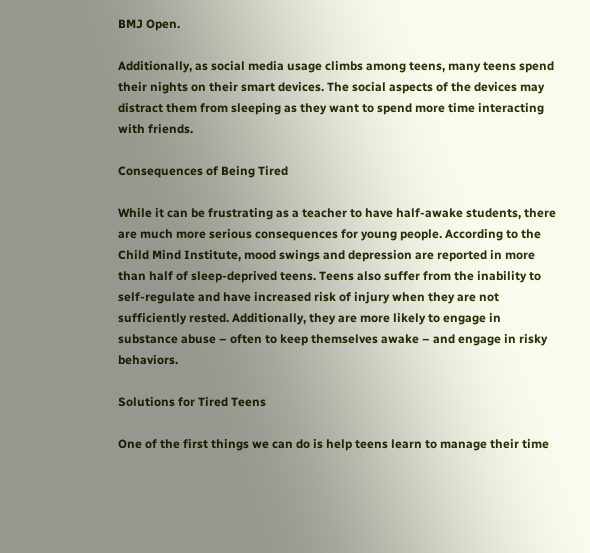BMJ Open.

Additionally, as social media usage climbs among teens, many teens spend their nights on their smart devices. The social aspects of the devices may distract them from sleeping as they want to spend more time interacting with friends.

Consequences of Being Tired

While it can be frustrating as a teacher to have half-awake students, there are much more serious consequences for young people. According to the Child Mind Institute, mood swings and depression are reported in more than half of sleep-deprived teens. Teens also suffer from the inability to self-regulate and have increased risk of injury when they are not sufficiently rested. Additionally, they are more likely to engage in substance abuse – often to keep themselves awake – and engage in risky behaviors.

Solutions for Tired Teens

One of the first things we can do is help teens learn to manage their time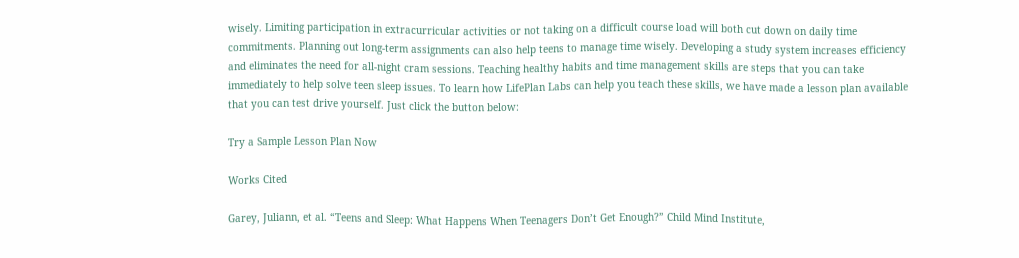wisely. Limiting participation in extracurricular activities or not taking on a difficult course load will both cut down on daily time commitments. Planning out long-term assignments can also help teens to manage time wisely. Developing a study system increases efficiency and eliminates the need for all-night cram sessions. Teaching healthy habits and time management skills are steps that you can take immediately to help solve teen sleep issues. To learn how LifePlan Labs can help you teach these skills, we have made a lesson plan available that you can test drive yourself. Just click the button below:

Try a Sample Lesson Plan Now

Works Cited

Garey, Juliann, et al. “Teens and Sleep: What Happens When Teenagers Don’t Get Enough?” Child Mind Institute,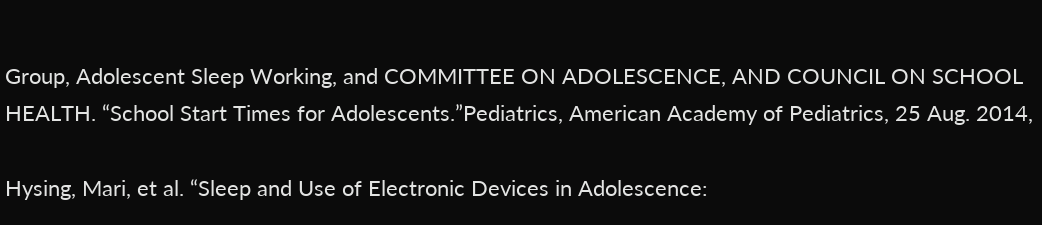Group, Adolescent Sleep Working, and COMMITTEE ON ADOLESCENCE, AND COUNCIL ON SCHOOL HEALTH. “School Start Times for Adolescents.”Pediatrics, American Academy of Pediatrics, 25 Aug. 2014,

Hysing, Mari, et al. “Sleep and Use of Electronic Devices in Adolescence: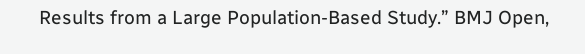Results from a Large Population-Based Study.” BMJ Open,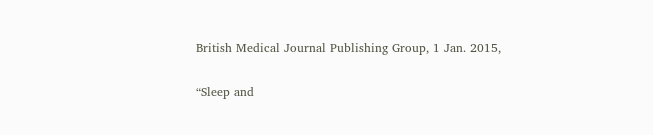British Medical Journal Publishing Group, 1 Jan. 2015,

“Sleep and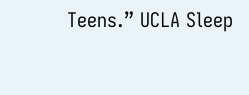Teens.” UCLA Sleep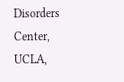Disorders Center, UCLA,